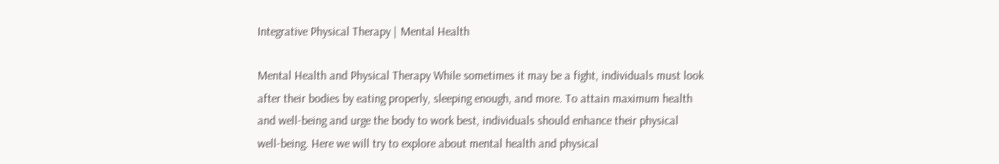Integrative Physical Therapy | Mental Health

Mental Health and Physical Therapy While sometimes it may be a fight, individuals must look after their bodies by eating properly, sleeping enough, and more. To attain maximum health and well-being and urge the body to work best, individuals should enhance their physical well-being. Here we will try to explore about mental health and physical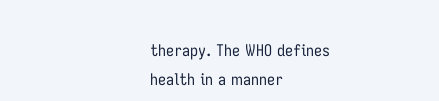therapy. The WHO defines health in a manner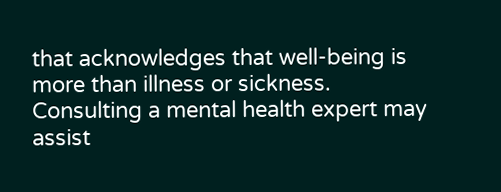that acknowledges that well-being is more than illness or sickness. Consulting a mental health expert may assist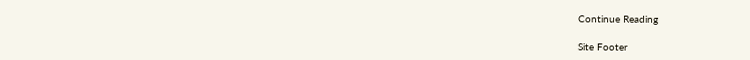Continue Reading

Site Footer